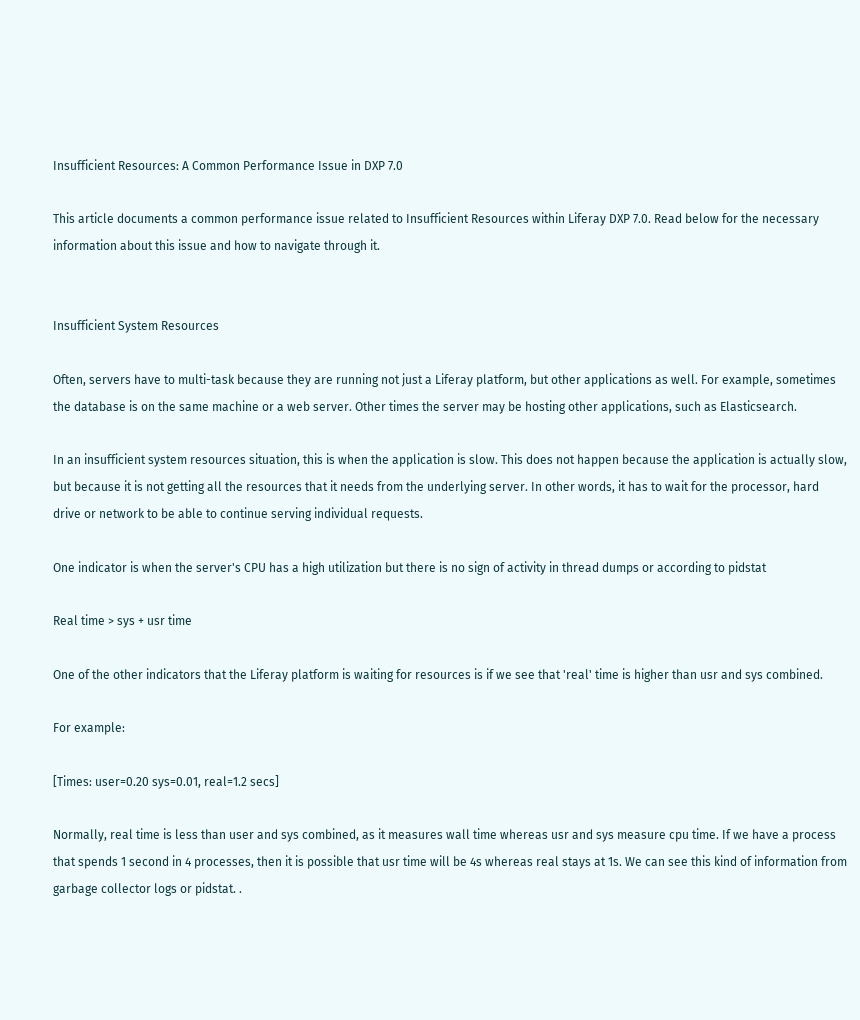Insufficient Resources: A Common Performance Issue in DXP 7.0

This article documents a common performance issue related to Insufficient Resources within Liferay DXP 7.0. Read below for the necessary information about this issue and how to navigate through it.


Insufficient System Resources

Often, servers have to multi-task because they are running not just a Liferay platform, but other applications as well. For example, sometimes the database is on the same machine or a web server. Other times the server may be hosting other applications, such as Elasticsearch.

In an insufficient system resources situation, this is when the application is slow. This does not happen because the application is actually slow, but because it is not getting all the resources that it needs from the underlying server. In other words, it has to wait for the processor, hard drive or network to be able to continue serving individual requests.

One indicator is when the server's CPU has a high utilization but there is no sign of activity in thread dumps or according to pidstat

Real time > sys + usr time

One of the other indicators that the Liferay platform is waiting for resources is if we see that 'real' time is higher than usr and sys combined.

For example:

[Times: user=0.20 sys=0.01, real=1.2 secs]

Normally, real time is less than user and sys combined, as it measures wall time whereas usr and sys measure cpu time. If we have a process that spends 1 second in 4 processes, then it is possible that usr time will be 4s whereas real stays at 1s. We can see this kind of information from garbage collector logs or pidstat. .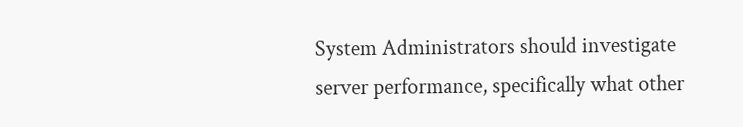System Administrators should investigate server performance, specifically what other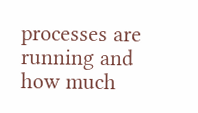processes are running and how much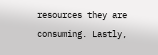resources they are consuming. Lastly,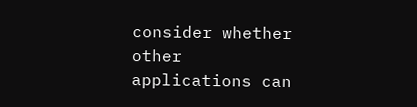consider whether other applications can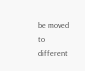be moved to different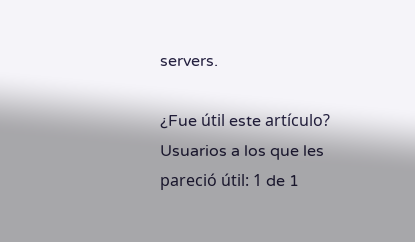servers.

¿Fue útil este artículo?
Usuarios a los que les pareció útil: 1 de 1